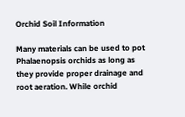Orchid Soil Information

Many materials can be used to pot Phalaenopsis orchids as long as they provide proper drainage and root aeration. While orchid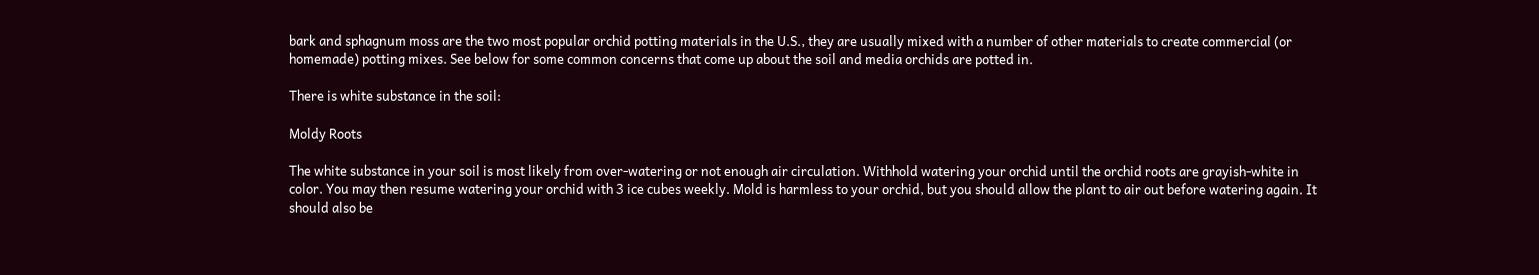bark and sphagnum moss are the two most popular orchid potting materials in the U.S., they are usually mixed with a number of other materials to create commercial (or homemade) potting mixes. See below for some common concerns that come up about the soil and media orchids are potted in.

There is white substance in the soil:

Moldy Roots

The white substance in your soil is most likely from over-watering or not enough air circulation. Withhold watering your orchid until the orchid roots are grayish-white in color. You may then resume watering your orchid with 3 ice cubes weekly. Mold is harmless to your orchid, but you should allow the plant to air out before watering again. It should also be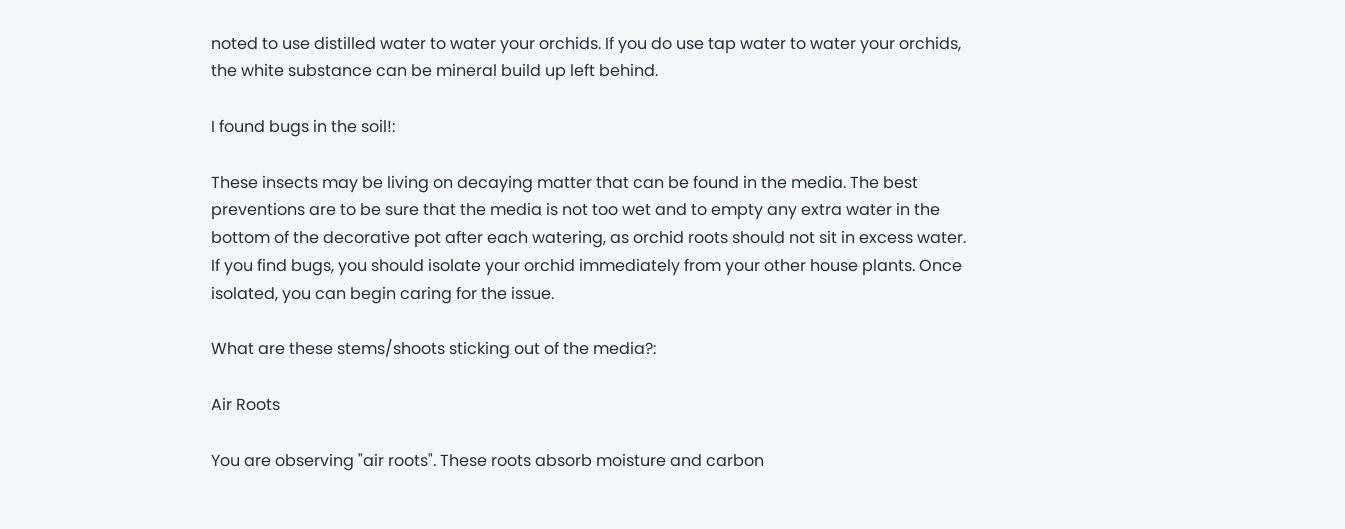noted to use distilled water to water your orchids. If you do use tap water to water your orchids, the white substance can be mineral build up left behind.

I found bugs in the soil!:

These insects may be living on decaying matter that can be found in the media. The best preventions are to be sure that the media is not too wet and to empty any extra water in the bottom of the decorative pot after each watering, as orchid roots should not sit in excess water. If you find bugs, you should isolate your orchid immediately from your other house plants. Once isolated, you can begin caring for the issue.

What are these stems/shoots sticking out of the media?:

Air Roots

You are observing "air roots". These roots absorb moisture and carbon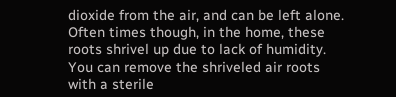dioxide from the air, and can be left alone. Often times though, in the home, these roots shrivel up due to lack of humidity. You can remove the shriveled air roots with a sterile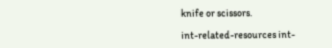knife or scissors.

int-related-resources int-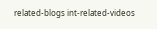related-blogs int-related-videos